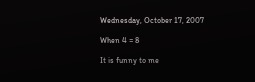Wednesday, October 17, 2007

When 4 = 8

It is funny to me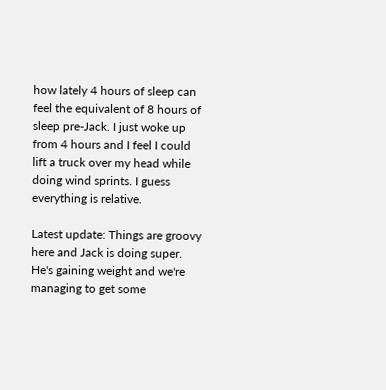how lately 4 hours of sleep can feel the equivalent of 8 hours of sleep pre-Jack. I just woke up from 4 hours and I feel I could lift a truck over my head while doing wind sprints. I guess everything is relative.

Latest update: Things are groovy here and Jack is doing super. He's gaining weight and we're managing to get some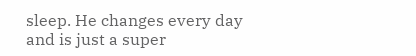sleep. He changes every day and is just a super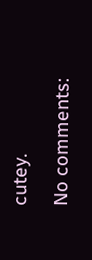cutey.

No comments: